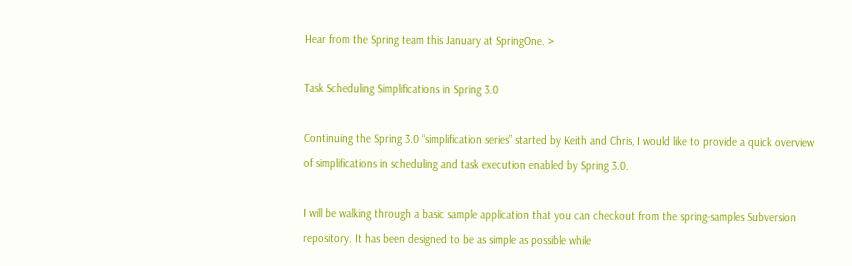Hear from the Spring team this January at SpringOne. >

Task Scheduling Simplifications in Spring 3.0

Continuing the Spring 3.0 “simplification series” started by Keith and Chris, I would like to provide a quick overview of simplifications in scheduling and task execution enabled by Spring 3.0.

I will be walking through a basic sample application that you can checkout from the spring-samples Subversion repository. It has been designed to be as simple as possible while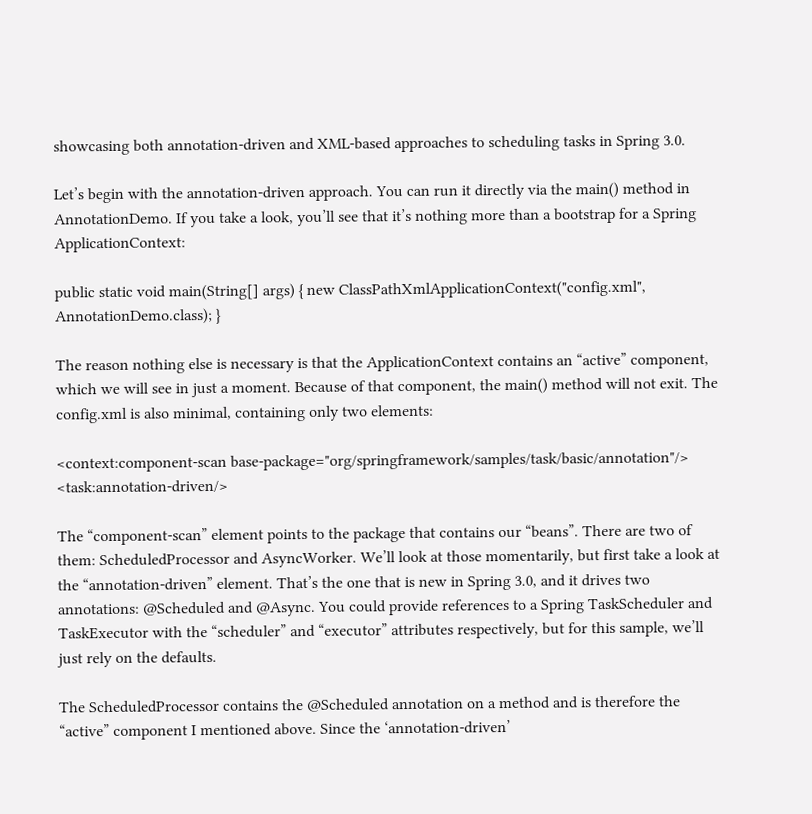showcasing both annotation-driven and XML-based approaches to scheduling tasks in Spring 3.0.

Let’s begin with the annotation-driven approach. You can run it directly via the main() method in AnnotationDemo. If you take a look, you’ll see that it’s nothing more than a bootstrap for a Spring ApplicationContext:

public static void main(String[] args) { new ClassPathXmlApplicationContext("config.xml", AnnotationDemo.class); }

The reason nothing else is necessary is that the ApplicationContext contains an “active” component, which we will see in just a moment. Because of that component, the main() method will not exit. The config.xml is also minimal, containing only two elements:

<context:component-scan base-package="org/springframework/samples/task/basic/annotation"/> <task:annotation-driven/>

The “component-scan” element points to the package that contains our “beans”. There are two of them: ScheduledProcessor and AsyncWorker. We’ll look at those momentarily, but first take a look at the “annotation-driven” element. That’s the one that is new in Spring 3.0, and it drives two annotations: @Scheduled and @Async. You could provide references to a Spring TaskScheduler and TaskExecutor with the “scheduler” and “executor” attributes respectively, but for this sample, we’ll just rely on the defaults.

The ScheduledProcessor contains the @Scheduled annotation on a method and is therefore the “active” component I mentioned above. Since the ‘annotation-driven’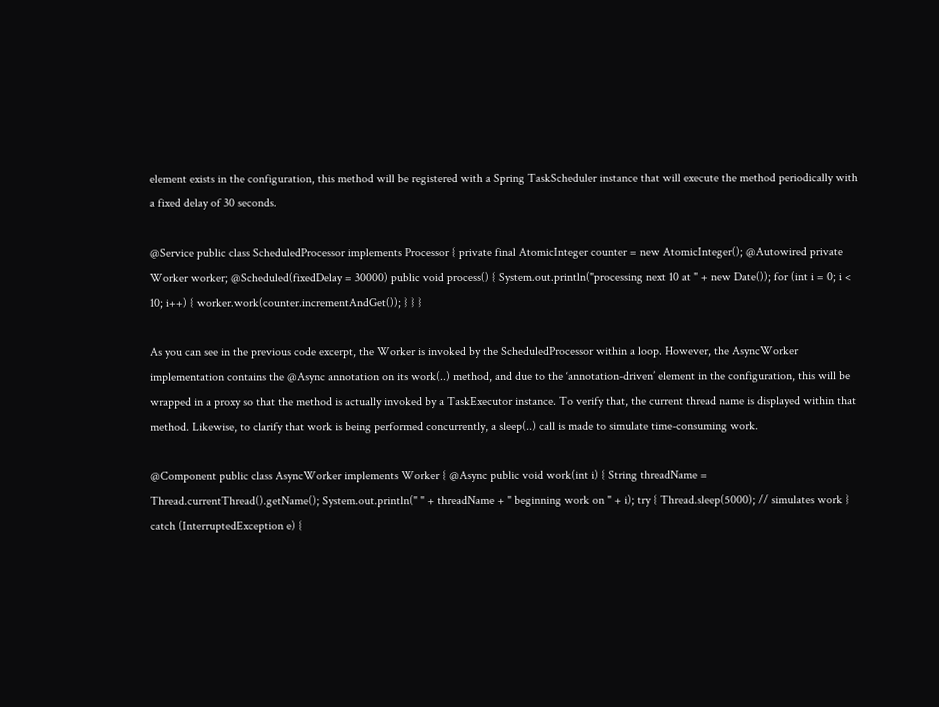element exists in the configuration, this method will be registered with a Spring TaskScheduler instance that will execute the method periodically with a fixed delay of 30 seconds.

@Service public class ScheduledProcessor implements Processor { private final AtomicInteger counter = new AtomicInteger(); @Autowired private Worker worker; @Scheduled(fixedDelay = 30000) public void process() { System.out.println("processing next 10 at " + new Date()); for (int i = 0; i < 10; i++) { worker.work(counter.incrementAndGet()); } } }

As you can see in the previous code excerpt, the Worker is invoked by the ScheduledProcessor within a loop. However, the AsyncWorker implementation contains the @Async annotation on its work(..) method, and due to the ‘annotation-driven’ element in the configuration, this will be wrapped in a proxy so that the method is actually invoked by a TaskExecutor instance. To verify that, the current thread name is displayed within that method. Likewise, to clarify that work is being performed concurrently, a sleep(..) call is made to simulate time-consuming work.

@Component public class AsyncWorker implements Worker { @Async public void work(int i) { String threadName = Thread.currentThread().getName(); System.out.println(" " + threadName + " beginning work on " + i); try { Thread.sleep(5000); // simulates work } catch (InterruptedException e) {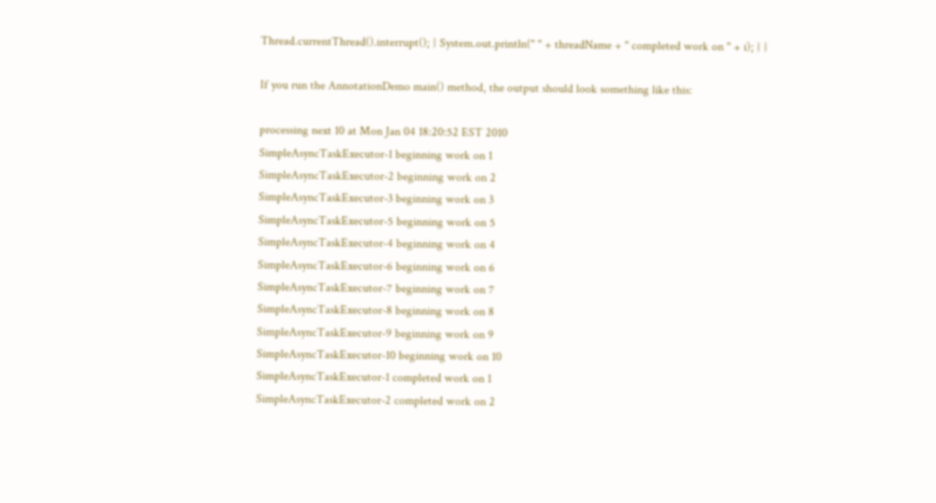Thread.currentThread().interrupt(); } System.out.println(" " + threadName + " completed work on " + i); } }

If you run the AnnotationDemo main() method, the output should look something like this:

processing next 10 at Mon Jan 04 18:20:52 EST 2010
SimpleAsyncTaskExecutor-1 beginning work on 1
SimpleAsyncTaskExecutor-2 beginning work on 2
SimpleAsyncTaskExecutor-3 beginning work on 3
SimpleAsyncTaskExecutor-5 beginning work on 5
SimpleAsyncTaskExecutor-4 beginning work on 4
SimpleAsyncTaskExecutor-6 beginning work on 6
SimpleAsyncTaskExecutor-7 beginning work on 7
SimpleAsyncTaskExecutor-8 beginning work on 8
SimpleAsyncTaskExecutor-9 beginning work on 9
SimpleAsyncTaskExecutor-10 beginning work on 10
SimpleAsyncTaskExecutor-1 completed work on 1
SimpleAsyncTaskExecutor-2 completed work on 2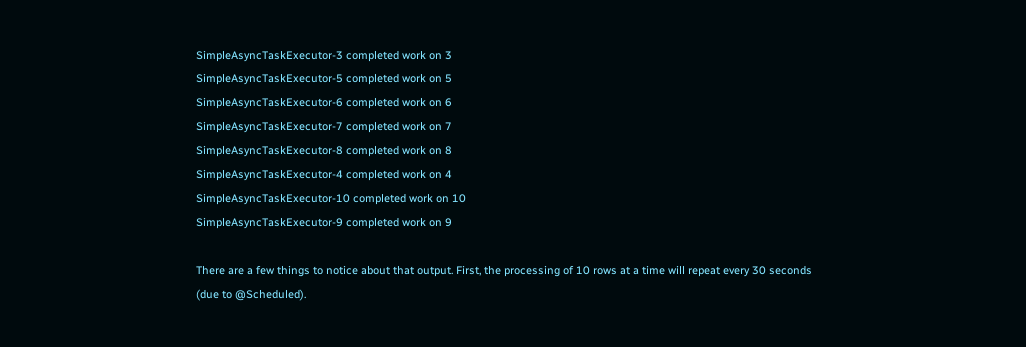SimpleAsyncTaskExecutor-3 completed work on 3
SimpleAsyncTaskExecutor-5 completed work on 5
SimpleAsyncTaskExecutor-6 completed work on 6
SimpleAsyncTaskExecutor-7 completed work on 7
SimpleAsyncTaskExecutor-8 completed work on 8
SimpleAsyncTaskExecutor-4 completed work on 4
SimpleAsyncTaskExecutor-10 completed work on 10
SimpleAsyncTaskExecutor-9 completed work on 9

There are a few things to notice about that output. First, the processing of 10 rows at a time will repeat every 30 seconds (due to @Scheduled).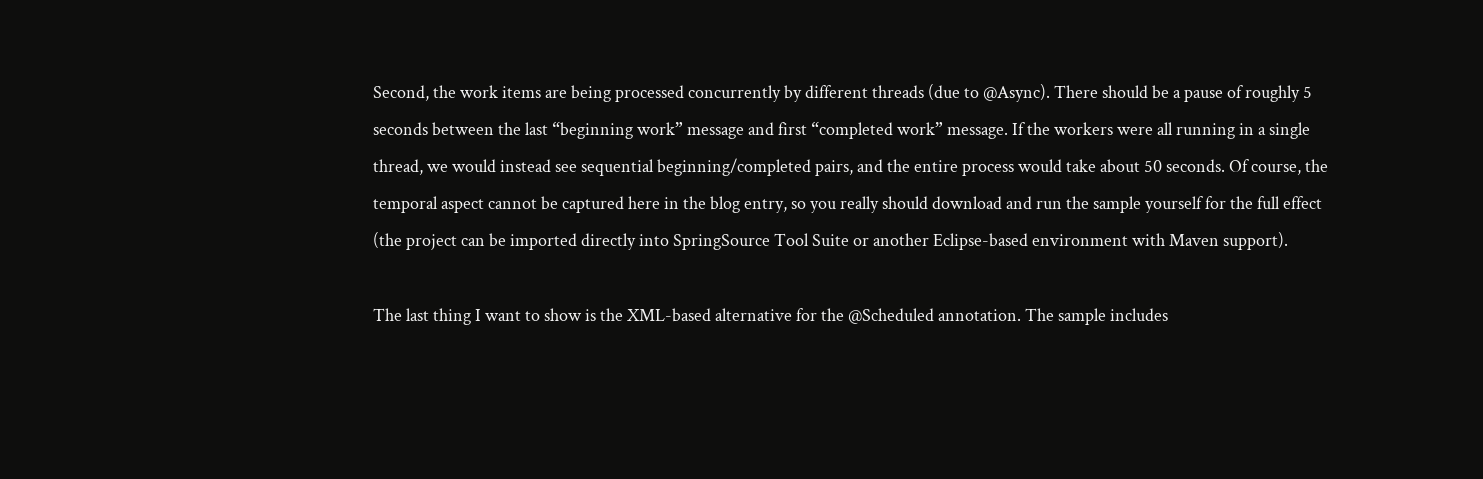Second, the work items are being processed concurrently by different threads (due to @Async). There should be a pause of roughly 5 seconds between the last “beginning work” message and first “completed work” message. If the workers were all running in a single thread, we would instead see sequential beginning/completed pairs, and the entire process would take about 50 seconds. Of course, the temporal aspect cannot be captured here in the blog entry, so you really should download and run the sample yourself for the full effect (the project can be imported directly into SpringSource Tool Suite or another Eclipse-based environment with Maven support).

The last thing I want to show is the XML-based alternative for the @Scheduled annotation. The sample includes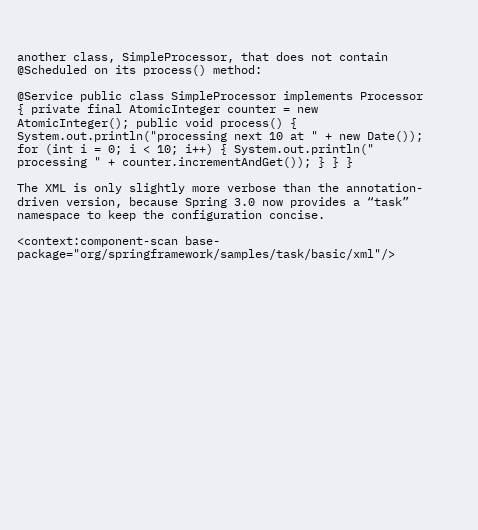another class, SimpleProcessor, that does not contain @Scheduled on its process() method:

@Service public class SimpleProcessor implements Processor { private final AtomicInteger counter = new AtomicInteger(); public void process() { System.out.println("processing next 10 at " + new Date()); for (int i = 0; i < 10; i++) { System.out.println(" processing " + counter.incrementAndGet()); } } }

The XML is only slightly more verbose than the annotation-driven version, because Spring 3.0 now provides a “task” namespace to keep the configuration concise.

<context:component-scan base-package="org/springframework/samples/task/basic/xml"/>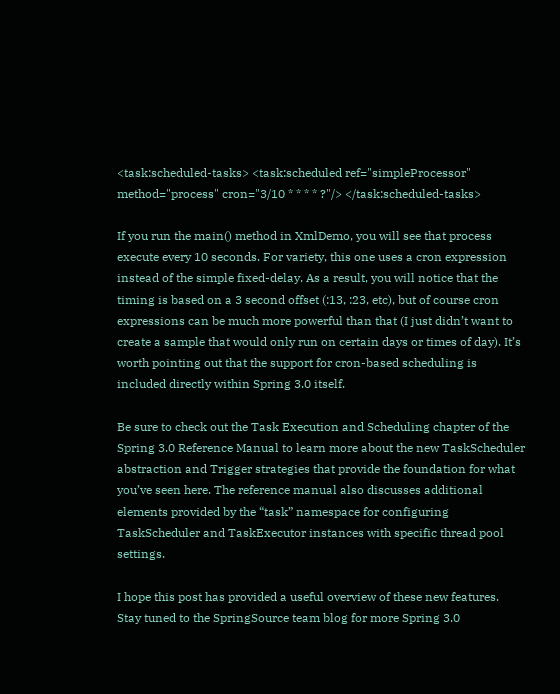<task:scheduled-tasks> <task:scheduled ref="simpleProcessor" method="process" cron="3/10 * * * * ?"/> </task:scheduled-tasks>

If you run the main() method in XmlDemo, you will see that process execute every 10 seconds. For variety, this one uses a cron expression instead of the simple fixed-delay. As a result, you will notice that the timing is based on a 3 second offset (:13, :23, etc), but of course cron expressions can be much more powerful than that (I just didn’t want to create a sample that would only run on certain days or times of day). It’s worth pointing out that the support for cron-based scheduling is included directly within Spring 3.0 itself.

Be sure to check out the Task Execution and Scheduling chapter of the Spring 3.0 Reference Manual to learn more about the new TaskScheduler abstraction and Trigger strategies that provide the foundation for what you’ve seen here. The reference manual also discusses additional elements provided by the “task” namespace for configuring TaskScheduler and TaskExecutor instances with specific thread pool settings.

I hope this post has provided a useful overview of these new features. Stay tuned to the SpringSource team blog for more Spring 3.0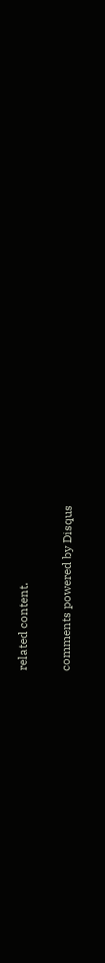related content.

comments powered by Disqus